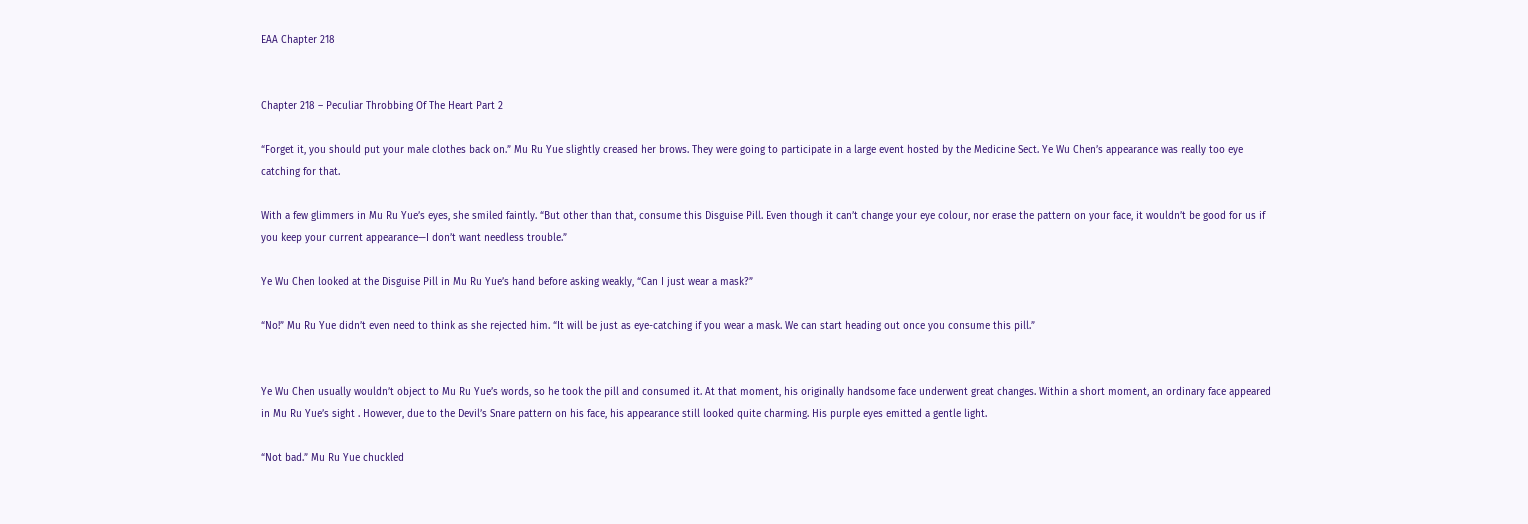EAA Chapter 218


Chapter 218 – Peculiar Throbbing Of The Heart Part 2

“Forget it, you should put your male clothes back on.” Mu Ru Yue slightly creased her brows. They were going to participate in a large event hosted by the Medicine Sect. Ye Wu Chen’s appearance was really too eye catching for that.

With a few glimmers in Mu Ru Yue’s eyes, she smiled faintly. “But other than that, consume this Disguise Pill. Even though it can’t change your eye colour, nor erase the pattern on your face, it wouldn’t be good for us if you keep your current appearance—I don’t want needless trouble.”

Ye Wu Chen looked at the Disguise Pill in Mu Ru Yue’s hand before asking weakly, “Can I just wear a mask?”

“No!” Mu Ru Yue didn’t even need to think as she rejected him. “It will be just as eye-catching if you wear a mask. We can start heading out once you consume this pill.”


Ye Wu Chen usually wouldn’t object to Mu Ru Yue’s words, so he took the pill and consumed it. At that moment, his originally handsome face underwent great changes. Within a short moment, an ordinary face appeared in Mu Ru Yue’s sight . However, due to the Devil’s Snare pattern on his face, his appearance still looked quite charming. His purple eyes emitted a gentle light.

“Not bad.” Mu Ru Yue chuckled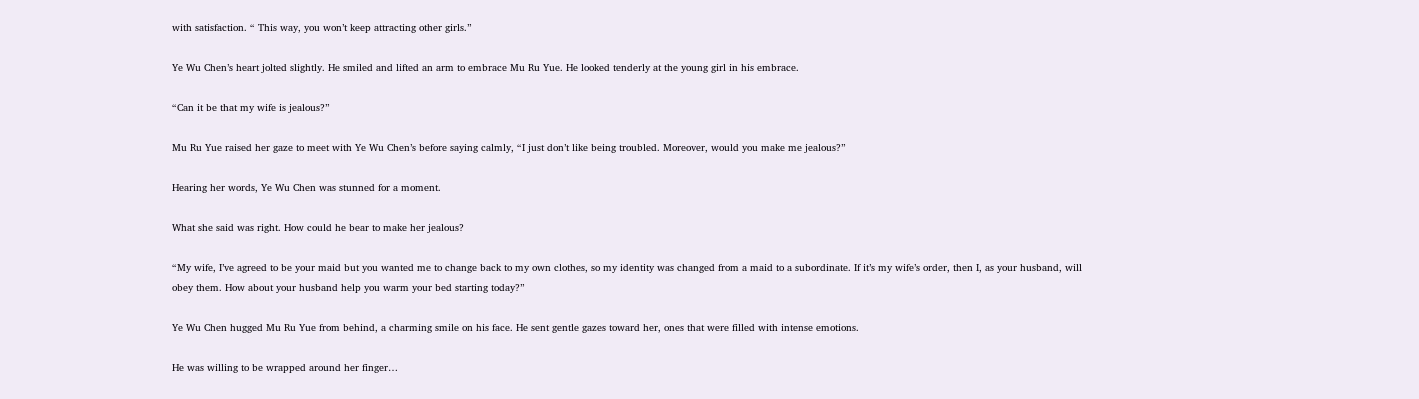with satisfaction. “ This way, you won’t keep attracting other girls.”

Ye Wu Chen’s heart jolted slightly. He smiled and lifted an arm to embrace Mu Ru Yue. He looked tenderly at the young girl in his embrace.

“Can it be that my wife is jealous?”

Mu Ru Yue raised her gaze to meet with Ye Wu Chen’s before saying calmly, “I just don’t like being troubled. Moreover, would you make me jealous?”

Hearing her words, Ye Wu Chen was stunned for a moment.

What she said was right. How could he bear to make her jealous?

“My wife, I’ve agreed to be your maid but you wanted me to change back to my own clothes, so my identity was changed from a maid to a subordinate. If it’s my wife’s order, then I, as your husband, will obey them. How about your husband help you warm your bed starting today?”

Ye Wu Chen hugged Mu Ru Yue from behind, a charming smile on his face. He sent gentle gazes toward her, ones that were filled with intense emotions.

He was willing to be wrapped around her finger…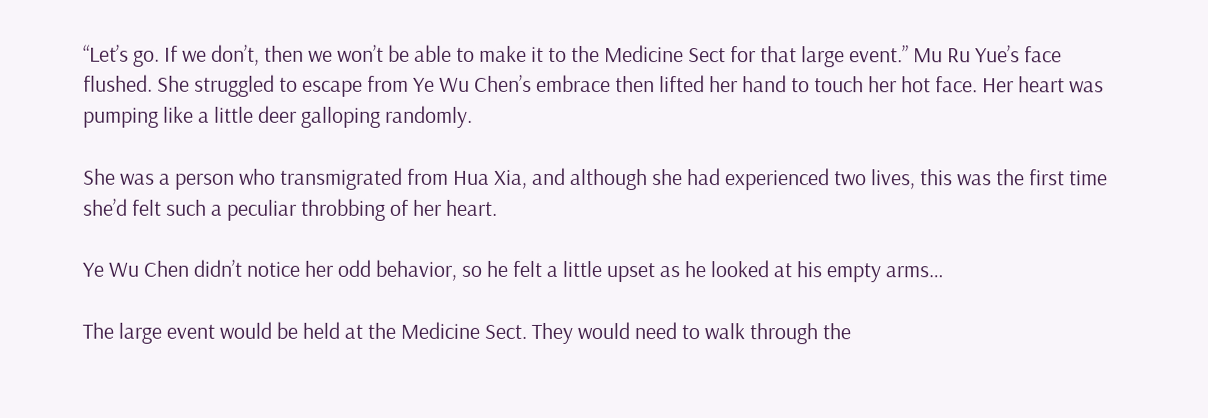“Let’s go. If we don’t, then we won’t be able to make it to the Medicine Sect for that large event.” Mu Ru Yue’s face flushed. She struggled to escape from Ye Wu Chen’s embrace then lifted her hand to touch her hot face. Her heart was pumping like a little deer galloping randomly.

She was a person who transmigrated from Hua Xia, and although she had experienced two lives, this was the first time she’d felt such a peculiar throbbing of her heart.

Ye Wu Chen didn’t notice her odd behavior, so he felt a little upset as he looked at his empty arms…

The large event would be held at the Medicine Sect. They would need to walk through the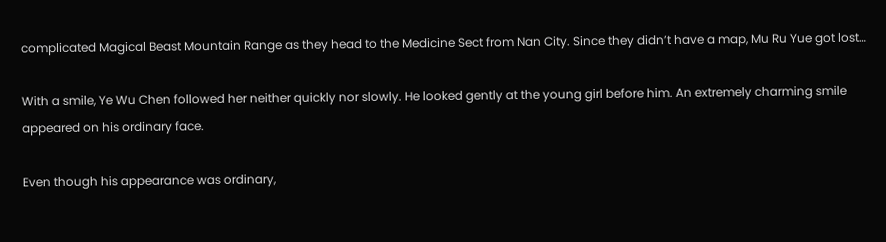complicated Magical Beast Mountain Range as they head to the Medicine Sect from Nan City. Since they didn’t have a map, Mu Ru Yue got lost…

With a smile, Ye Wu Chen followed her neither quickly nor slowly. He looked gently at the young girl before him. An extremely charming smile appeared on his ordinary face.

Even though his appearance was ordinary,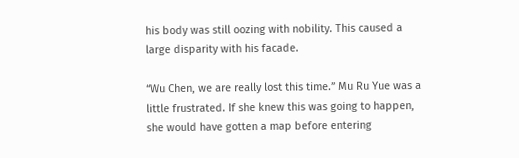his body was still oozing with nobility. This caused a large disparity with his facade.

“Wu Chen, we are really lost this time.” Mu Ru Yue was a little frustrated. If she knew this was going to happen, she would have gotten a map before entering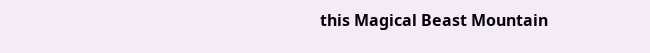this Magical Beast Mountain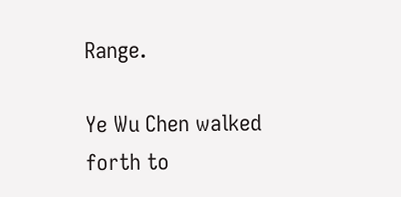Range.

Ye Wu Chen walked forth to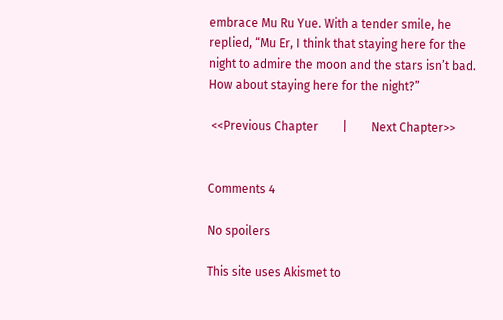embrace Mu Ru Yue. With a tender smile, he replied, “Mu Er, I think that staying here for the night to admire the moon and the stars isn’t bad. How about staying here for the night?”

 <<Previous Chapter        |        Next Chapter>>


Comments 4

No spoilers

This site uses Akismet to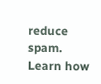reduce spam. Learn how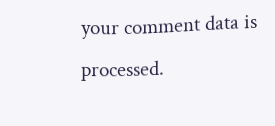your comment data is processed.